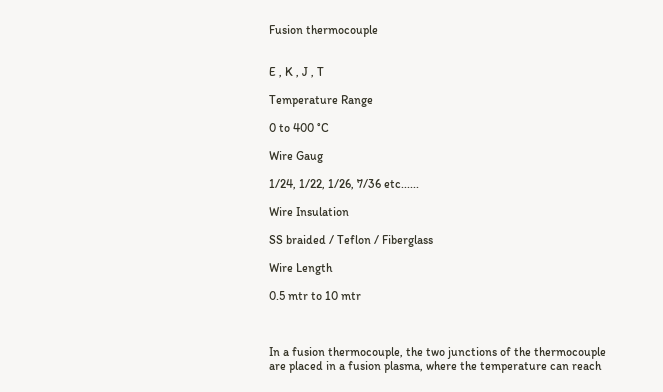Fusion thermocouple


E , K , J , T

Temperature Range

0 to 400 °C

Wire Gaug

1/24, 1/22, 1/26, 7/36 etc......

Wire Insulation

SS braided / Teflon / Fiberglass

Wire Length

0.5 mtr to 10 mtr



In a fusion thermocouple, the two junctions of the thermocouple are placed in a fusion plasma, where the temperature can reach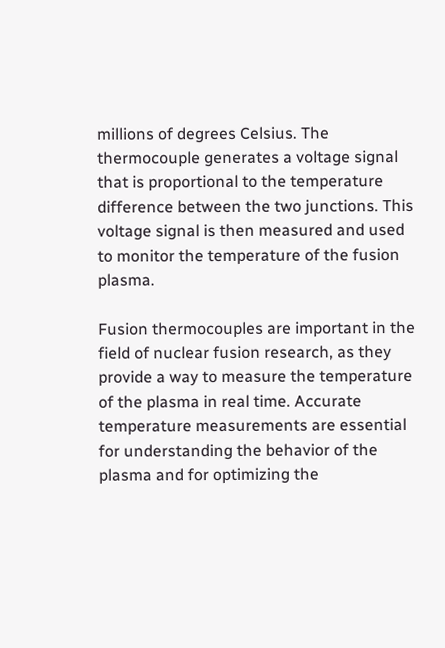millions of degrees Celsius. The thermocouple generates a voltage signal that is proportional to the temperature difference between the two junctions. This voltage signal is then measured and used to monitor the temperature of the fusion plasma.

Fusion thermocouples are important in the field of nuclear fusion research, as they provide a way to measure the temperature of the plasma in real time. Accurate temperature measurements are essential for understanding the behavior of the plasma and for optimizing the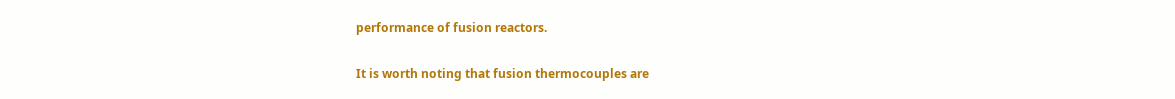performance of fusion reactors.

It is worth noting that fusion thermocouples are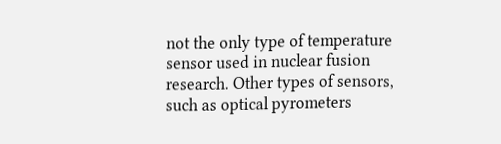not the only type of temperature sensor used in nuclear fusion research. Other types of sensors, such as optical pyrometers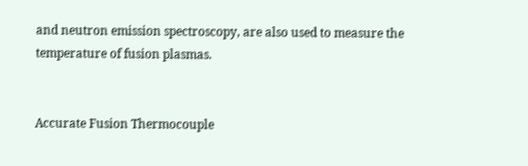and neutron emission spectroscopy, are also used to measure the temperature of fusion plasmas.


Accurate Fusion Thermocouple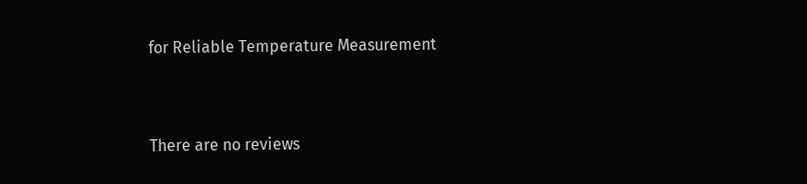for Reliable Temperature Measurement


There are no reviews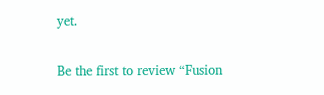yet.

Be the first to review “Fusion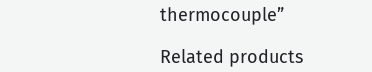thermocouple”

Related products